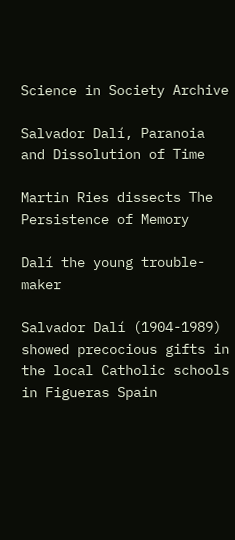Science in Society Archive

Salvador Dalí, Paranoia and Dissolution of Time

Martin Ries dissects The Persistence of Memory

Dalí the young trouble-maker

Salvador Dalí (1904-1989) showed precocious gifts in the local Catholic schools in Figueras Spain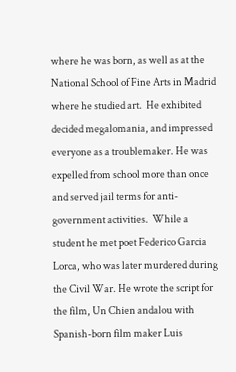where he was born, as well as at the National School of Fine Arts in Madrid where he studied art.  He exhibited decided megalomania, and impressed everyone as a troublemaker. He was expelled from school more than once and served jail terms for anti-government activities.  While a student he met poet Federico Garcia Lorca, who was later murdered during the Civil War. He wrote the script for the film, Un Chien andalou with Spanish-born film maker Luis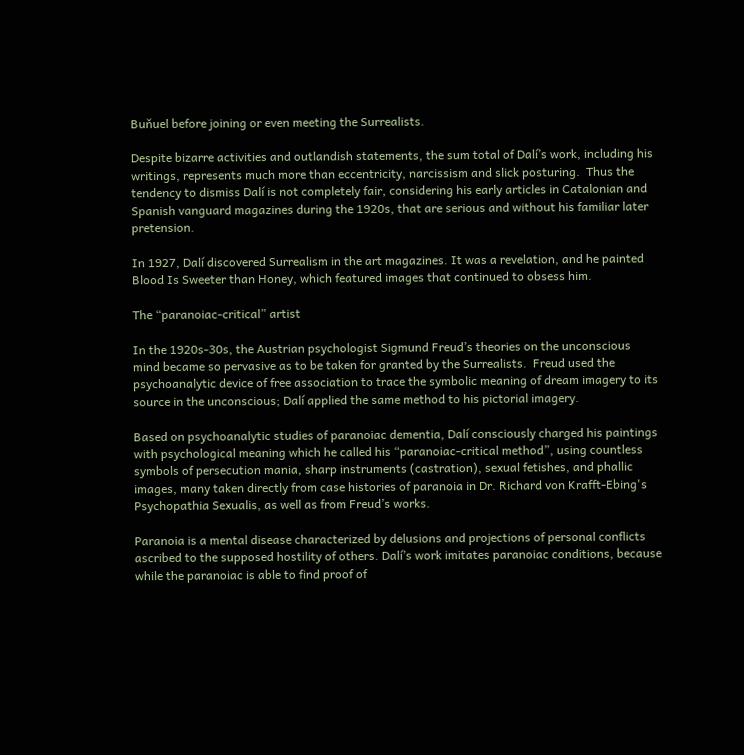Buňuel before joining or even meeting the Surrealists.

Despite bizarre activities and outlandish statements, the sum total of Dalí’s work, including his writings, represents much more than eccentricity, narcissism and slick posturing.  Thus the tendency to dismiss Dalí is not completely fair, considering his early articles in Catalonian and Spanish vanguard magazines during the 1920s, that are serious and without his familiar later pretension.

In 1927, Dalí discovered Surrealism in the art magazines. It was a revelation, and he painted Blood Is Sweeter than Honey, which featured images that continued to obsess him.

The “paranoiac-critical” artist

In the 1920s-30s, the Austrian psychologist Sigmund Freud’s theories on the unconscious mind became so pervasive as to be taken for granted by the Surrealists.  Freud used the psychoanalytic device of free association to trace the symbolic meaning of dream imagery to its source in the unconscious; Dalí applied the same method to his pictorial imagery.

Based on psychoanalytic studies of paranoiac dementia, Dalí consciously charged his paintings with psychological meaning which he called his “paranoiac-critical method”, using countless symbols of persecution mania, sharp instruments (castration), sexual fetishes, and phallic images, many taken directly from case histories of paranoia in Dr. Richard von Krafft-Ebing's Psychopathia Sexualis, as well as from Freud’s works.

Paranoia is a mental disease characterized by delusions and projections of personal conflicts ascribed to the supposed hostility of others. Dalí’s work imitates paranoiac conditions, because while the paranoiac is able to find proof of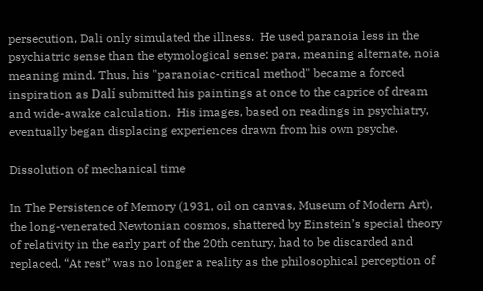persecution, Dali only simulated the illness.  He used paranoia less in the psychiatric sense than the etymological sense: para, meaning alternate, noia meaning mind. Thus, his "paranoiac-critical method" became a forced inspiration as Dalí submitted his paintings at once to the caprice of dream and wide-awake calculation.  His images, based on readings in psychiatry, eventually began displacing experiences drawn from his own psyche.

Dissolution of mechanical time

In The Persistence of Memory (1931, oil on canvas, Museum of Modern Art), the long-venerated Newtonian cosmos, shattered by Einstein’s special theory of relativity in the early part of the 20th century, had to be discarded and replaced. “At rest” was no longer a reality as the philosophical perception of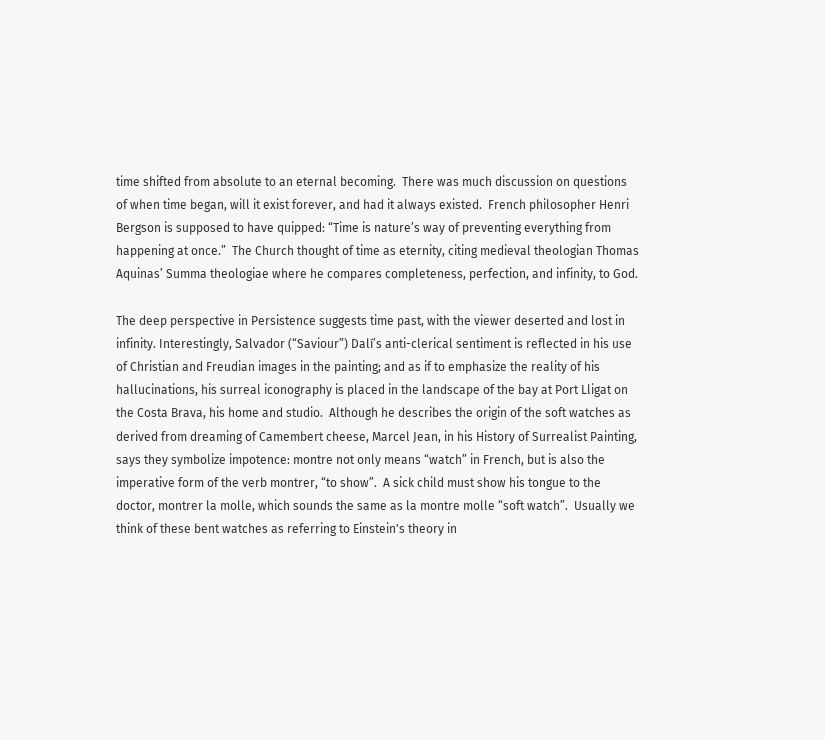time shifted from absolute to an eternal becoming.  There was much discussion on questions of when time began, will it exist forever, and had it always existed.  French philosopher Henri Bergson is supposed to have quipped: “Time is nature’s way of preventing everything from happening at once.”  The Church thought of time as eternity, citing medieval theologian Thomas Aquinas’ Summa theologiae where he compares completeness, perfection, and infinity, to God.

The deep perspective in Persistence suggests time past, with the viewer deserted and lost in infinity. Interestingly, Salvador (“Saviour”) Dalí’s anti-clerical sentiment is reflected in his use of Christian and Freudian images in the painting; and as if to emphasize the reality of his hallucinations, his surreal iconography is placed in the landscape of the bay at Port Lligat on the Costa Brava, his home and studio.  Although he describes the origin of the soft watches as derived from dreaming of Camembert cheese, Marcel Jean, in his History of Surrealist Painting, says they symbolize impotence: montre not only means “watch” in French, but is also the imperative form of the verb montrer, “to show”.  A sick child must show his tongue to the doctor, montrer la molle, which sounds the same as la montre molle “soft watch”.  Usually we think of these bent watches as referring to Einstein's theory in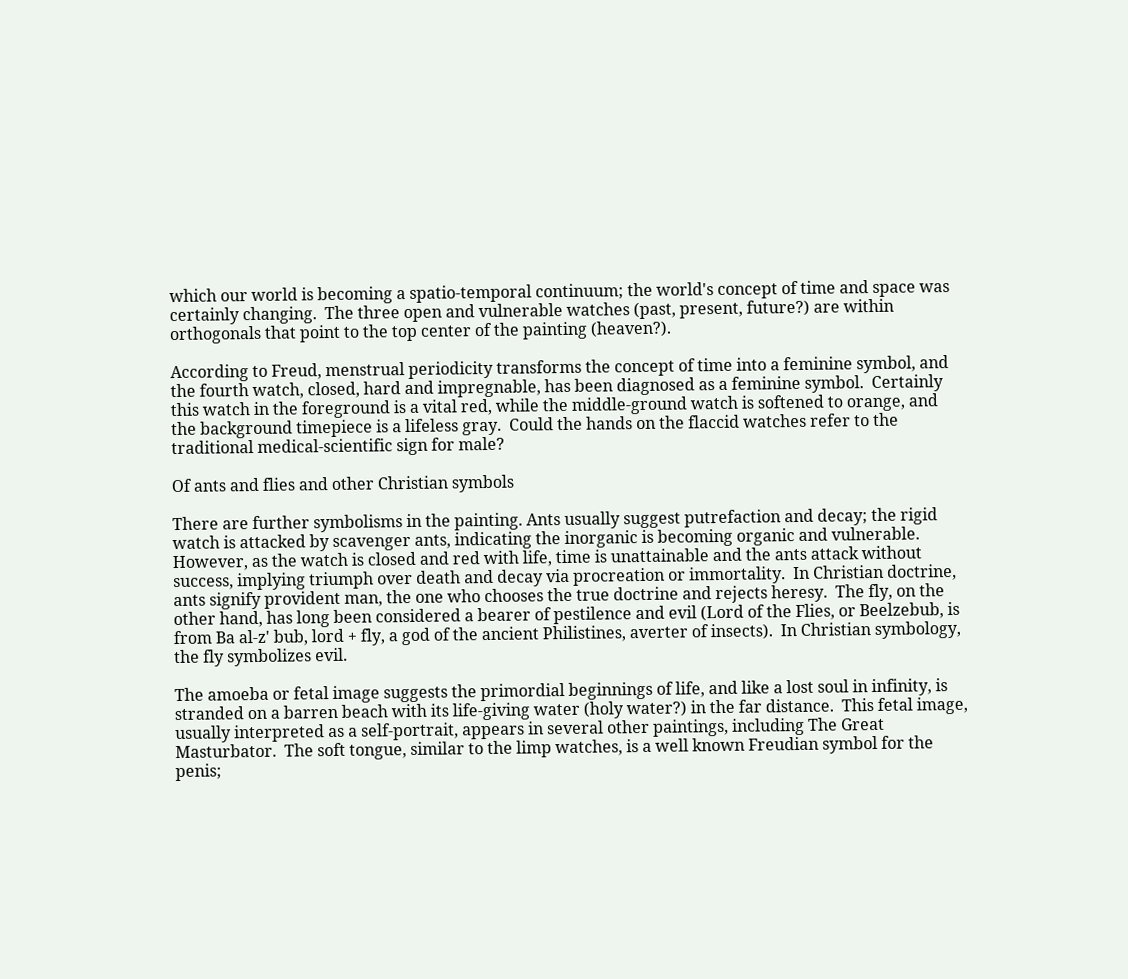which our world is becoming a spatio-temporal continuum; the world's concept of time and space was certainly changing.  The three open and vulnerable watches (past, present, future?) are within orthogonals that point to the top center of the painting (heaven?).

According to Freud, menstrual periodicity transforms the concept of time into a feminine symbol, and the fourth watch, closed, hard and impregnable, has been diagnosed as a feminine symbol.  Certainly this watch in the foreground is a vital red, while the middle-ground watch is softened to orange, and the background timepiece is a lifeless gray.  Could the hands on the flaccid watches refer to the traditional medical-scientific sign for male?

Of ants and flies and other Christian symbols

There are further symbolisms in the painting. Ants usually suggest putrefaction and decay; the rigid watch is attacked by scavenger ants, indicating the inorganic is becoming organic and vulnerable.  However, as the watch is closed and red with life, time is unattainable and the ants attack without success, implying triumph over death and decay via procreation or immortality.  In Christian doctrine, ants signify provident man, the one who chooses the true doctrine and rejects heresy.  The fly, on the other hand, has long been considered a bearer of pestilence and evil (Lord of the Flies, or Beelzebub, is from Ba al-z' bub, lord + fly, a god of the ancient Philistines, averter of insects).  In Christian symbology, the fly symbolizes evil.

The amoeba or fetal image suggests the primordial beginnings of life, and like a lost soul in infinity, is stranded on a barren beach with its life-giving water (holy water?) in the far distance.  This fetal image, usually interpreted as a self-portrait, appears in several other paintings, including The Great Masturbator.  The soft tongue, similar to the limp watches, is a well known Freudian symbol for the penis;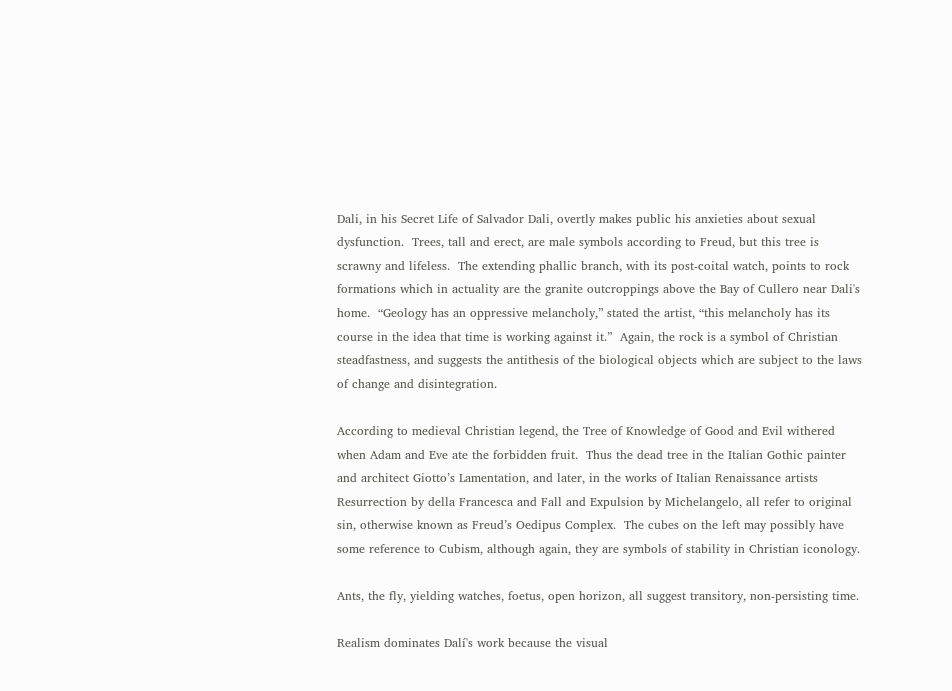Dali, in his Secret Life of Salvador Dali, overtly makes public his anxieties about sexual dysfunction.  Trees, tall and erect, are male symbols according to Freud, but this tree is scrawny and lifeless.  The extending phallic branch, with its post-coital watch, points to rock formations which in actuality are the granite outcroppings above the Bay of Cullero near Dali's home.  “Geology has an oppressive melancholy,” stated the artist, “this melancholy has its course in the idea that time is working against it.”  Again, the rock is a symbol of Christian steadfastness, and suggests the antithesis of the biological objects which are subject to the laws of change and disintegration.

According to medieval Christian legend, the Tree of Knowledge of Good and Evil withered when Adam and Eve ate the forbidden fruit.  Thus the dead tree in the Italian Gothic painter and architect Giotto’s Lamentation, and later, in the works of Italian Renaissance artists Resurrection by della Francesca and Fall and Expulsion by Michelangelo, all refer to original sin, otherwise known as Freud’s Oedipus Complex.  The cubes on the left may possibly have some reference to Cubism, although again, they are symbols of stability in Christian iconology.

Ants, the fly, yielding watches, foetus, open horizon, all suggest transitory, non-persisting time.

Realism dominates Dalí's work because the visual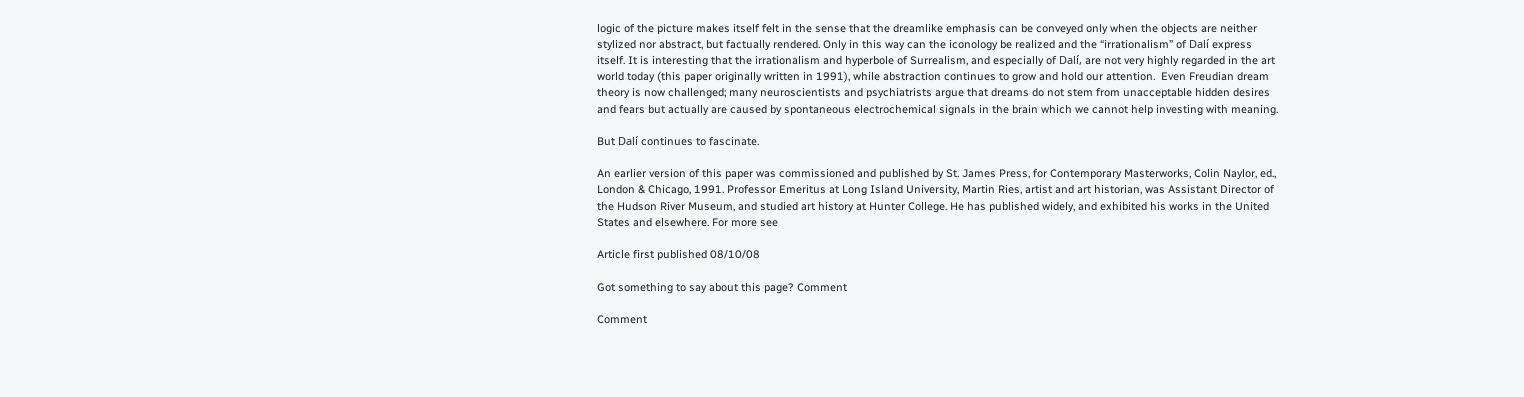logic of the picture makes itself felt in the sense that the dreamlike emphasis can be conveyed only when the objects are neither stylized nor abstract, but factually rendered. Only in this way can the iconology be realized and the “irrationalism” of Dalí express itself. It is interesting that the irrationalism and hyperbole of Surrealism, and especially of Dalí, are not very highly regarded in the art world today (this paper originally written in 1991), while abstraction continues to grow and hold our attention.  Even Freudian dream theory is now challenged; many neuroscientists and psychiatrists argue that dreams do not stem from unacceptable hidden desires and fears but actually are caused by spontaneous electrochemical signals in the brain which we cannot help investing with meaning.

But Dalí continues to fascinate.

An earlier version of this paper was commissioned and published by St. James Press, for Contemporary Masterworks, Colin Naylor, ed., London & Chicago, 1991. Professor Emeritus at Long Island University, Martin Ries, artist and art historian, was Assistant Director of the Hudson River Museum, and studied art history at Hunter College. He has published widely, and exhibited his works in the United States and elsewhere. For more see

Article first published 08/10/08

Got something to say about this page? Comment

Comment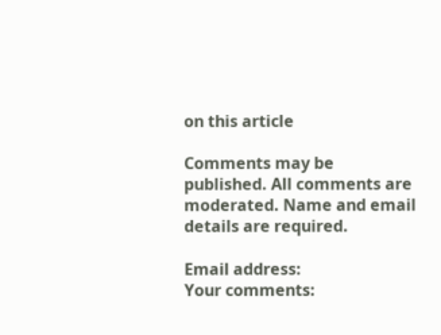on this article

Comments may be published. All comments are moderated. Name and email details are required.

Email address:
Your comments: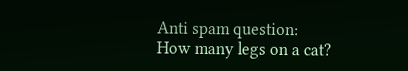Anti spam question:
How many legs on a cat?